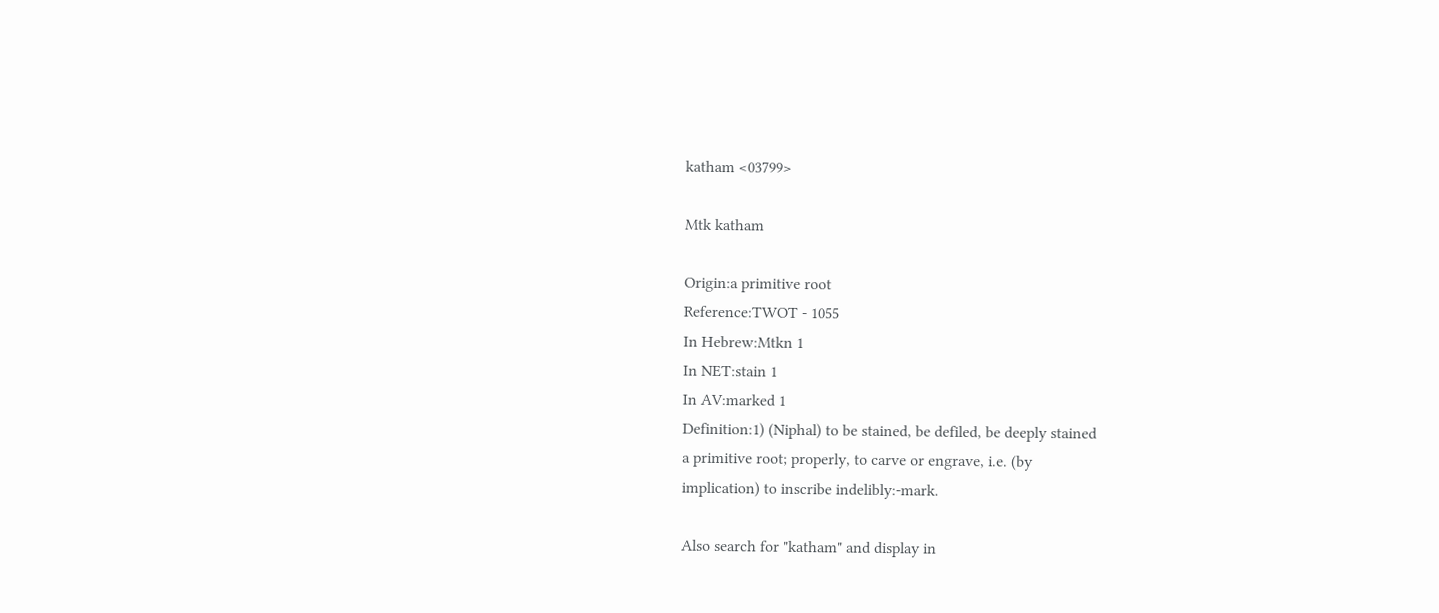katham <03799>

Mtk katham

Origin:a primitive root
Reference:TWOT - 1055
In Hebrew:Mtkn 1
In NET:stain 1
In AV:marked 1
Definition:1) (Niphal) to be stained, be defiled, be deeply stained
a primitive root; properly, to carve or engrave, i.e. (by
implication) to inscribe indelibly:-mark.

Also search for "katham" and display in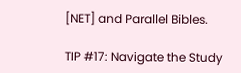[NET] and Parallel Bibles.

TIP #17: Navigate the Study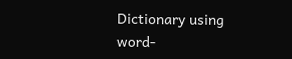Dictionary using word-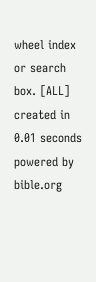wheel index or search box. [ALL]
created in 0.01 seconds
powered by bible.org